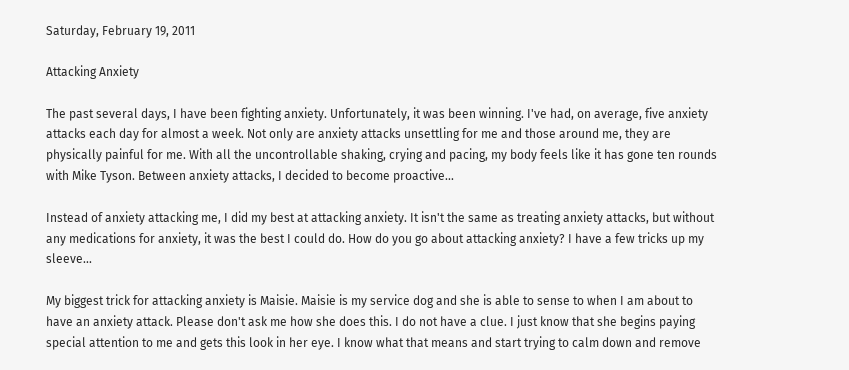Saturday, February 19, 2011

Attacking Anxiety

The past several days, I have been fighting anxiety. Unfortunately, it was been winning. I've had, on average, five anxiety attacks each day for almost a week. Not only are anxiety attacks unsettling for me and those around me, they are physically painful for me. With all the uncontrollable shaking, crying and pacing, my body feels like it has gone ten rounds with Mike Tyson. Between anxiety attacks, I decided to become proactive...

Instead of anxiety attacking me, I did my best at attacking anxiety. It isn't the same as treating anxiety attacks, but without any medications for anxiety, it was the best I could do. How do you go about attacking anxiety? I have a few tricks up my sleeve...

My biggest trick for attacking anxiety is Maisie. Maisie is my service dog and she is able to sense to when I am about to have an anxiety attack. Please don't ask me how she does this. I do not have a clue. I just know that she begins paying special attention to me and gets this look in her eye. I know what that means and start trying to calm down and remove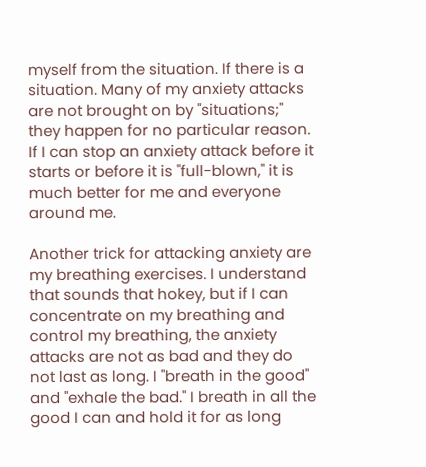myself from the situation. If there is a situation. Many of my anxiety attacks are not brought on by "situations;" they happen for no particular reason. If I can stop an anxiety attack before it starts or before it is "full-blown," it is much better for me and everyone around me.

Another trick for attacking anxiety are my breathing exercises. I understand that sounds that hokey, but if I can concentrate on my breathing and control my breathing, the anxiety attacks are not as bad and they do not last as long. I "breath in the good" and "exhale the bad." I breath in all the good I can and hold it for as long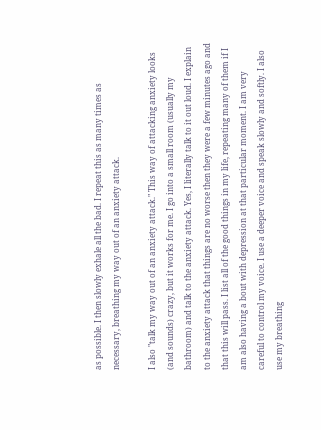as possible. I then slowly exhale all the bad. I repeat this as many times as necessary, breathing my way out of an anxiety attack.

I also "talk my way out of an anxiety attack." This way of attacking anxiety looks (and sounds) crazy, but it works for me. I go into a small room (usually my bathroom) and talk to the anxiety attack. Yes, I literally talk to it out loud. I explain to the anxiety attack that things are no worse then they were a few minutes ago and that this will pass. I list all of the good things in my life, repeating many of them if I am also having a bout with depression at that particular moment. I am very careful to control my voice. I use a deeper voice and speak slowly and softly. I also use my breathing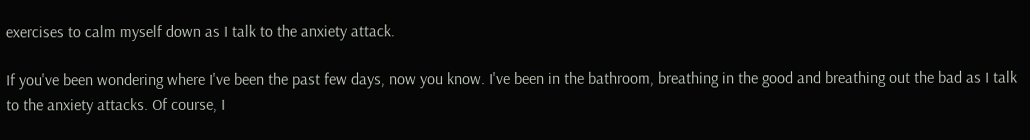exercises to calm myself down as I talk to the anxiety attack.

If you've been wondering where I've been the past few days, now you know. I've been in the bathroom, breathing in the good and breathing out the bad as I talk to the anxiety attacks. Of course, I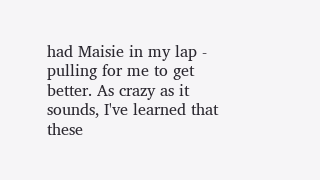had Maisie in my lap - pulling for me to get better. As crazy as it sounds, I've learned that these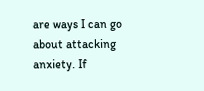are ways I can go about attacking anxiety. If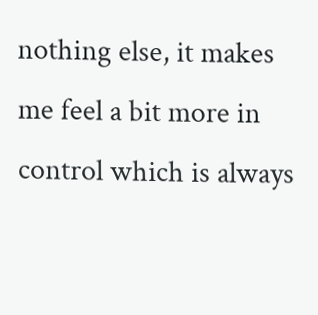nothing else, it makes me feel a bit more in control which is always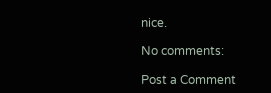nice.

No comments:

Post a Comment